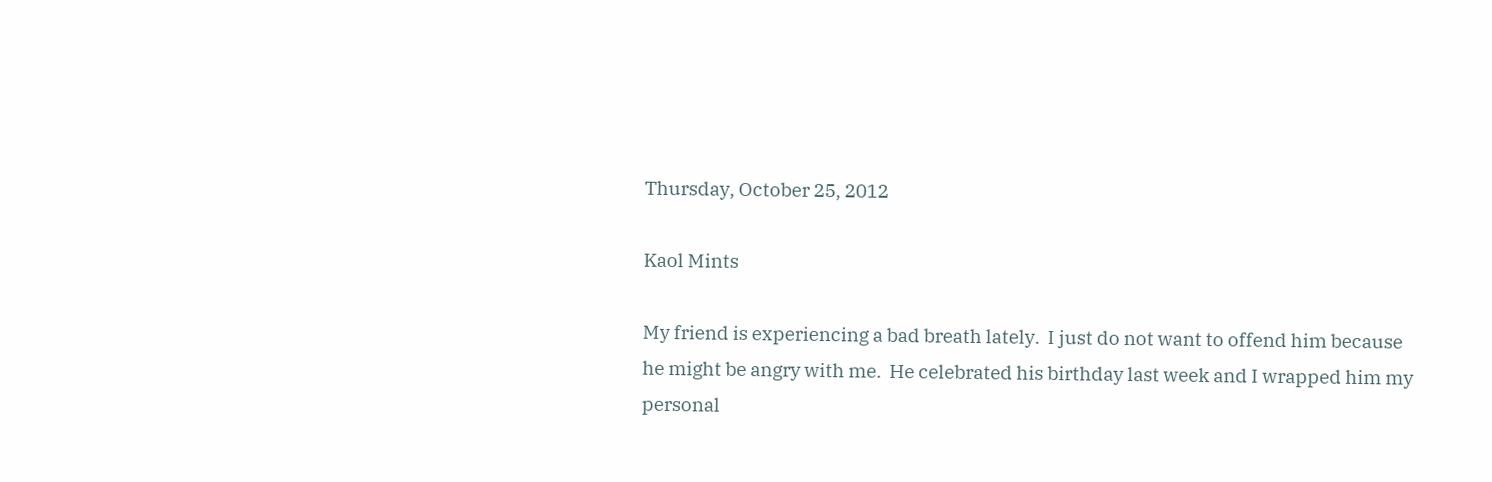Thursday, October 25, 2012

Kaol Mints

My friend is experiencing a bad breath lately.  I just do not want to offend him because he might be angry with me.  He celebrated his birthday last week and I wrapped him my personal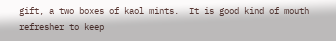gift, a two boxes of kaol mints.  It is good kind of mouth refresher to keep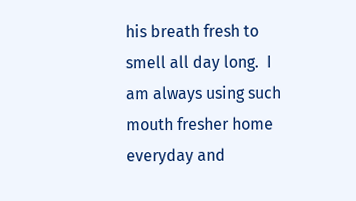his breath fresh to smell all day long.  I am always using such mouth fresher home everyday and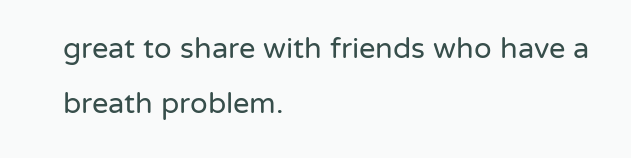great to share with friends who have a breath problem.